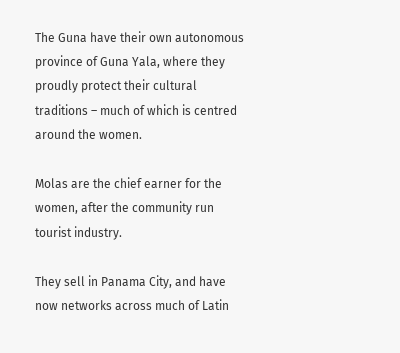The Guna have their own autonomous province of Guna Yala, where they proudly protect their cultural traditions – much of which is centred around the women.

Molas are the chief earner for the women, after the community run tourist industry.

They sell in Panama City, and have now networks across much of Latin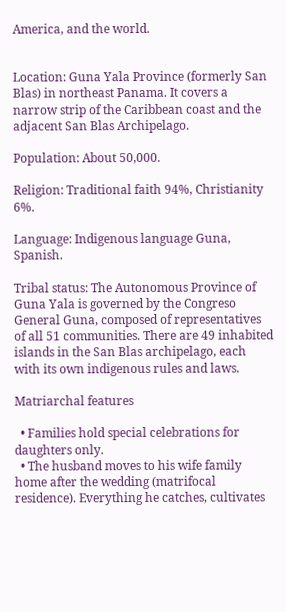America, and the world.


Location: Guna Yala Province (formerly San Blas) in northeast Panama. It covers a narrow strip of the Caribbean coast and the adjacent San Blas Archipelago.

Population: About 50,000.

Religion: Traditional faith 94%, Christianity 6%.

Language: Indigenous language Guna, Spanish.

Tribal status: The Autonomous Province of Guna Yala is governed by the Congreso General Guna, composed of representatives of all 51 communities. There are 49 inhabited islands in the San Blas archipelago, each with its own indigenous rules and laws.

Matriarchal features

  • Families hold special celebrations for daughters only.
  • The husband moves to his wife family home after the wedding (matrifocal residence). Everything he catches, cultivates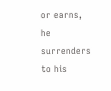or earns, he surrenders to his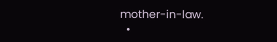mother-in-law.
  •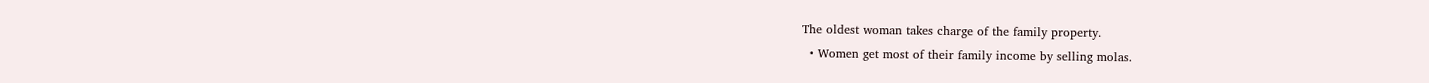The oldest woman takes charge of the family property.
  • Women get most of their family income by selling molas.